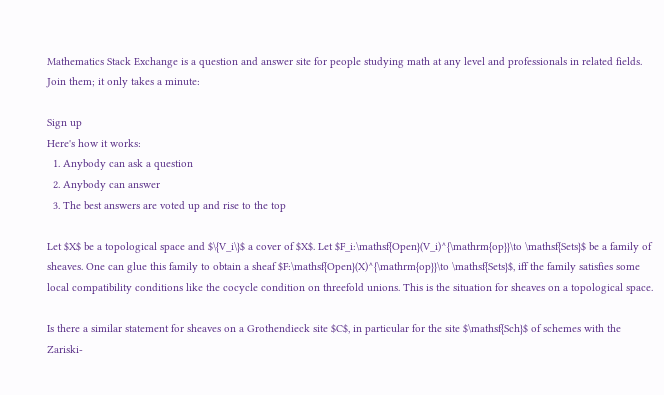Mathematics Stack Exchange is a question and answer site for people studying math at any level and professionals in related fields. Join them; it only takes a minute:

Sign up
Here's how it works:
  1. Anybody can ask a question
  2. Anybody can answer
  3. The best answers are voted up and rise to the top

Let $X$ be a topological space and $\{V_i\}$ a cover of $X$. Let $F_i:\mathsf{Open}(V_i)^{\mathrm{op}}\to \mathsf{Sets}$ be a family of sheaves. One can glue this family to obtain a sheaf $F:\mathsf{Open}(X)^{\mathrm{op}}\to \mathsf{Sets}$, iff the family satisfies some local compatibility conditions like the cocycle condition on threefold unions. This is the situation for sheaves on a topological space.

Is there a similar statement for sheaves on a Grothendieck site $C$, in particular for the site $\mathsf{Sch}$ of schemes with the Zariski-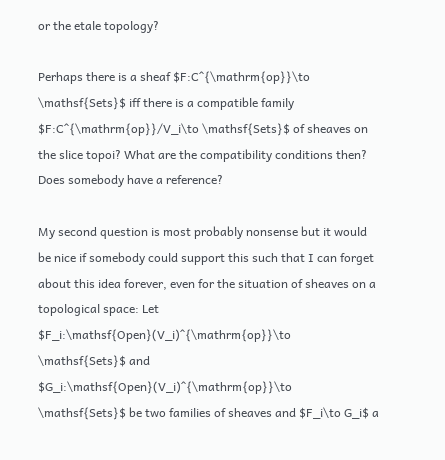or the etale topology?

Perhaps there is a sheaf $F:C^{\mathrm{op}}\to \mathsf{Sets}$ iff there is a compatible family $F:C^{\mathrm{op}}/V_i\to \mathsf{Sets}$ of sheaves on the slice topoi? What are the compatibility conditions then? Does somebody have a reference?

My second question is most probably nonsense but it would be nice if somebody could support this such that I can forget about this idea forever, even for the situation of sheaves on a topological space: Let $F_i:\mathsf{Open}(V_i)^{\mathrm{op}}\to \mathsf{Sets}$ and $G_i:\mathsf{Open}(V_i)^{\mathrm{op}}\to \mathsf{Sets}$ be two families of sheaves and $F_i\to G_i$ a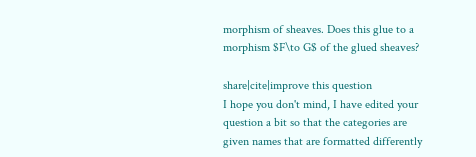morphism of sheaves. Does this glue to a morphism $F\to G$ of the glued sheaves?

share|cite|improve this question
I hope you don't mind, I have edited your question a bit so that the categories are given names that are formatted differently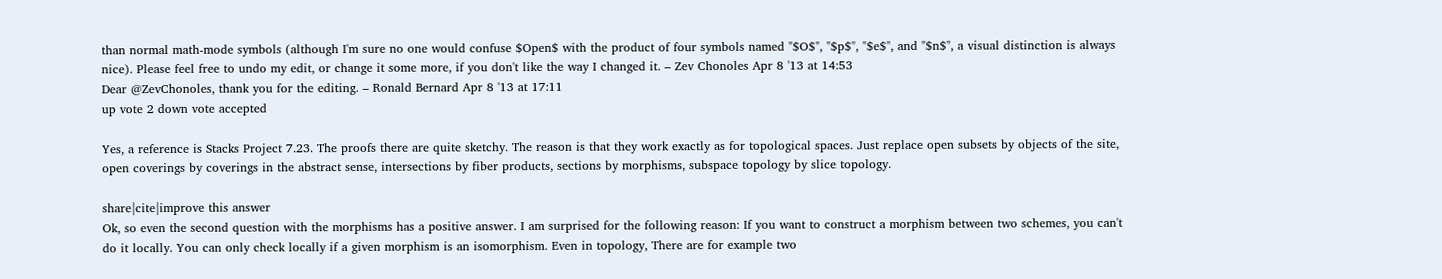than normal math-mode symbols (although I'm sure no one would confuse $Open$ with the product of four symbols named "$O$", "$p$", "$e$", and "$n$", a visual distinction is always nice). Please feel free to undo my edit, or change it some more, if you don't like the way I changed it. – Zev Chonoles Apr 8 '13 at 14:53
Dear @ZevChonoles, thank you for the editing. – Ronald Bernard Apr 8 '13 at 17:11
up vote 2 down vote accepted

Yes, a reference is Stacks Project 7.23. The proofs there are quite sketchy. The reason is that they work exactly as for topological spaces. Just replace open subsets by objects of the site, open coverings by coverings in the abstract sense, intersections by fiber products, sections by morphisms, subspace topology by slice topology.

share|cite|improve this answer
Ok, so even the second question with the morphisms has a positive answer. I am surprised for the following reason: If you want to construct a morphism between two schemes, you can't do it locally. You can only check locally if a given morphism is an isomorphism. Even in topology, There are for example two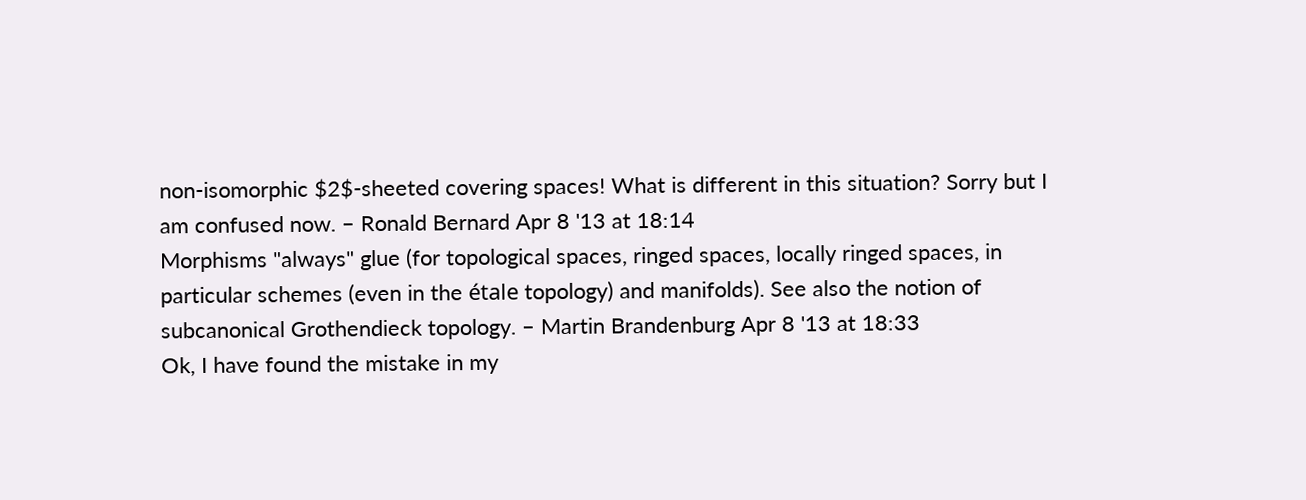non-isomorphic $2$-sheeted covering spaces! What is different in this situation? Sorry but I am confused now. – Ronald Bernard Apr 8 '13 at 18:14
Morphisms "always" glue (for topological spaces, ringed spaces, locally ringed spaces, in particular schemes (even in the étale topology) and manifolds). See also the notion of subcanonical Grothendieck topology. – Martin Brandenburg Apr 8 '13 at 18:33
Ok, I have found the mistake in my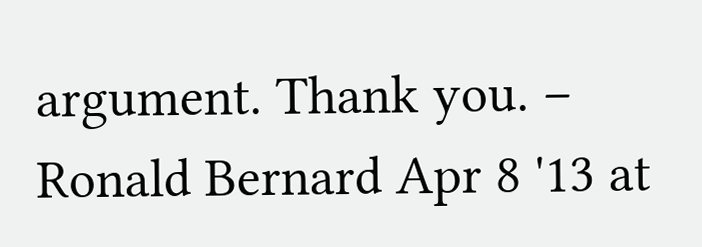argument. Thank you. – Ronald Bernard Apr 8 '13 at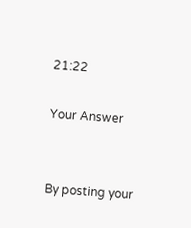21:22

Your Answer


By posting your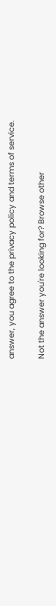answer, you agree to the privacy policy and terms of service.

Not the answer you're looking for? Browse other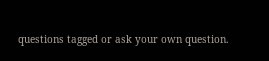questions tagged or ask your own question.